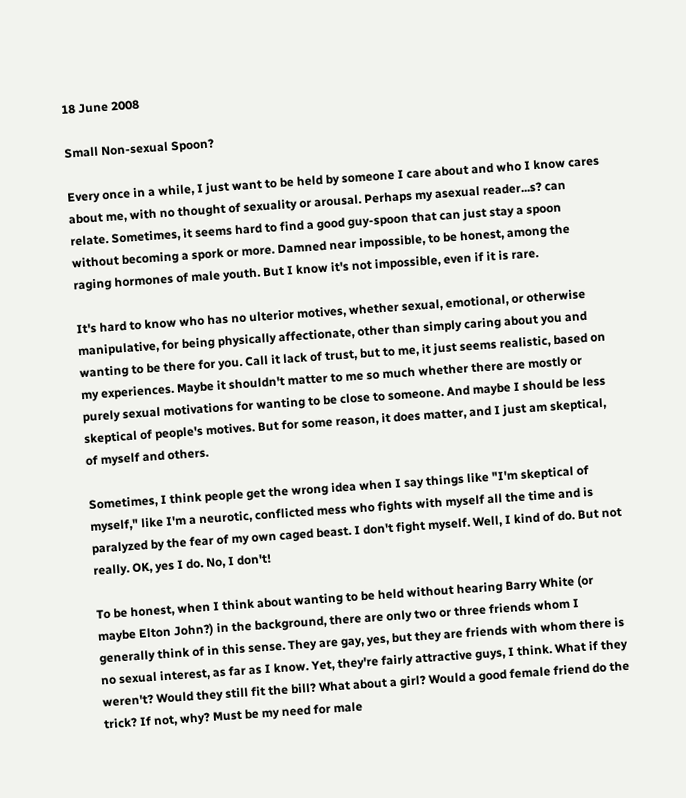18 June 2008

Small Non-sexual Spoon?

Every once in a while, I just want to be held by someone I care about and who I know cares about me, with no thought of sexuality or arousal. Perhaps my asexual reader...s? can relate. Sometimes, it seems hard to find a good guy-spoon that can just stay a spoon without becoming a spork or more. Damned near impossible, to be honest, among the raging hormones of male youth. But I know it's not impossible, even if it is rare.

It's hard to know who has no ulterior motives, whether sexual, emotional, or otherwise manipulative, for being physically affectionate, other than simply caring about you and wanting to be there for you. Call it lack of trust, but to me, it just seems realistic, based on my experiences. Maybe it shouldn't matter to me so much whether there are mostly or purely sexual motivations for wanting to be close to someone. And maybe I should be less skeptical of people's motives. But for some reason, it does matter, and I just am skeptical, of myself and others.

Sometimes, I think people get the wrong idea when I say things like "I'm skeptical of myself," like I'm a neurotic, conflicted mess who fights with myself all the time and is paralyzed by the fear of my own caged beast. I don't fight myself. Well, I kind of do. But not really. OK, yes I do. No, I don't!

To be honest, when I think about wanting to be held without hearing Barry White (or maybe Elton John?) in the background, there are only two or three friends whom I generally think of in this sense. They are gay, yes, but they are friends with whom there is no sexual interest, as far as I know. Yet, they're fairly attractive guys, I think. What if they weren't? Would they still fit the bill? What about a girl? Would a good female friend do the trick? If not, why? Must be my need for male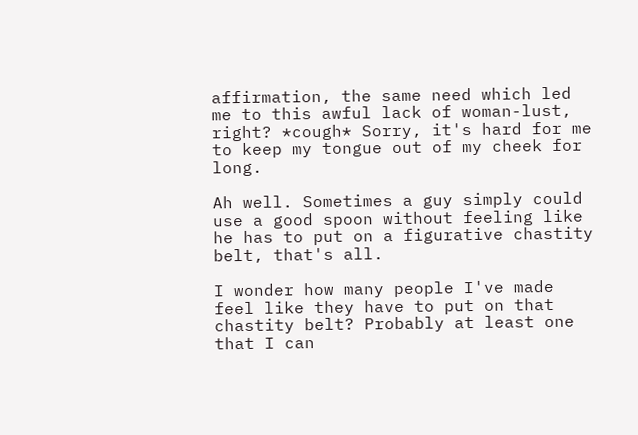affirmation, the same need which led me to this awful lack of woman-lust, right? *cough* Sorry, it's hard for me to keep my tongue out of my cheek for long.

Ah well. Sometimes a guy simply could use a good spoon without feeling like he has to put on a figurative chastity belt, that's all.

I wonder how many people I've made feel like they have to put on that chastity belt? Probably at least one that I can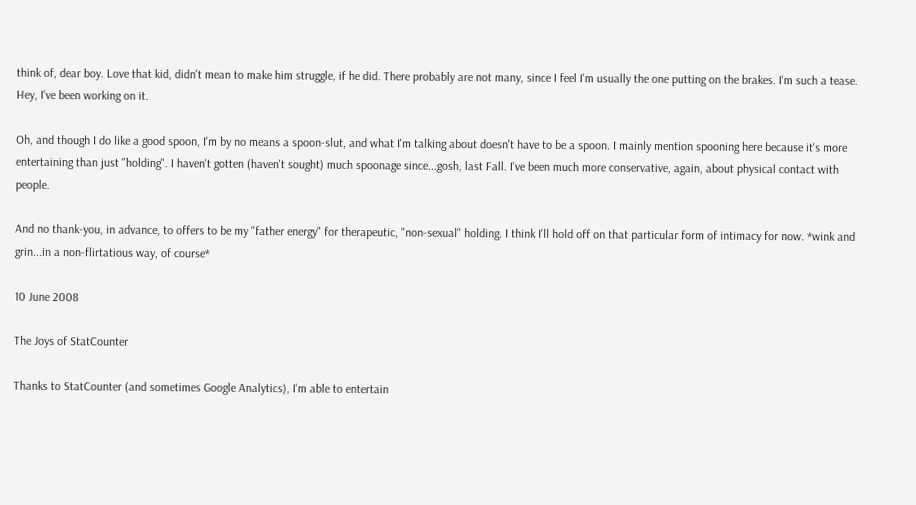think of, dear boy. Love that kid, didn't mean to make him struggle, if he did. There probably are not many, since I feel I'm usually the one putting on the brakes. I'm such a tease. Hey, I've been working on it.

Oh, and though I do like a good spoon, I'm by no means a spoon-slut, and what I'm talking about doesn't have to be a spoon. I mainly mention spooning here because it's more entertaining than just "holding". I haven't gotten (haven't sought) much spoonage since...gosh, last Fall. I've been much more conservative, again, about physical contact with people.

And no thank-you, in advance, to offers to be my "father energy" for therapeutic, "non-sexual" holding. I think I'll hold off on that particular form of intimacy for now. *wink and grin...in a non-flirtatious way, of course*

10 June 2008

The Joys of StatCounter

Thanks to StatCounter (and sometimes Google Analytics), I'm able to entertain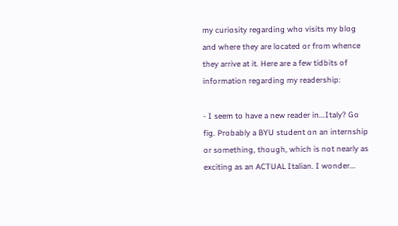my curiosity regarding who visits my blog and where they are located or from whence they arrive at it. Here are a few tidbits of information regarding my readership:

- I seem to have a new reader in...Italy? Go fig. Probably a BYU student on an internship or something, though, which is not nearly as exciting as an ACTUAL Italian. I wonder...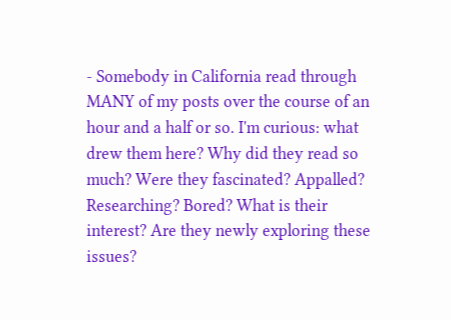- Somebody in California read through MANY of my posts over the course of an hour and a half or so. I'm curious: what drew them here? Why did they read so much? Were they fascinated? Appalled? Researching? Bored? What is their interest? Are they newly exploring these issues?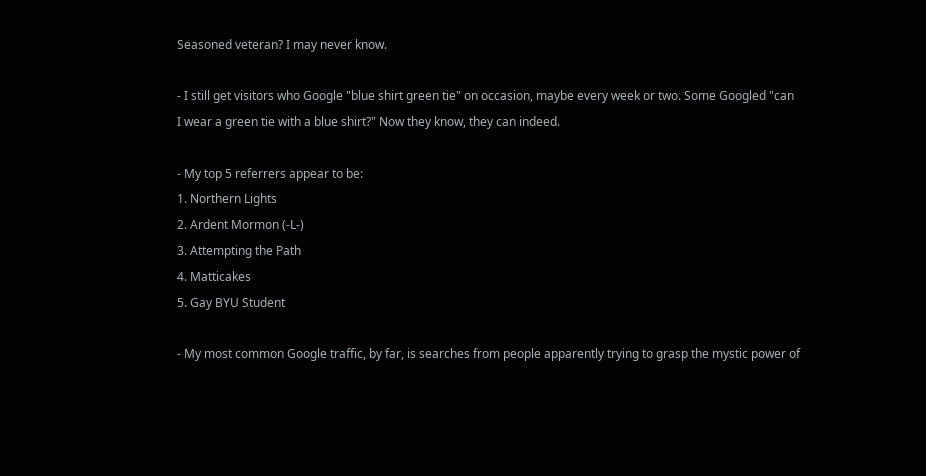Seasoned veteran? I may never know.

- I still get visitors who Google "blue shirt green tie" on occasion, maybe every week or two. Some Googled "can I wear a green tie with a blue shirt?" Now they know, they can indeed.

- My top 5 referrers appear to be:
1. Northern Lights
2. Ardent Mormon (-L-)
3. Attempting the Path
4. Matticakes
5. Gay BYU Student

- My most common Google traffic, by far, is searches from people apparently trying to grasp the mystic power of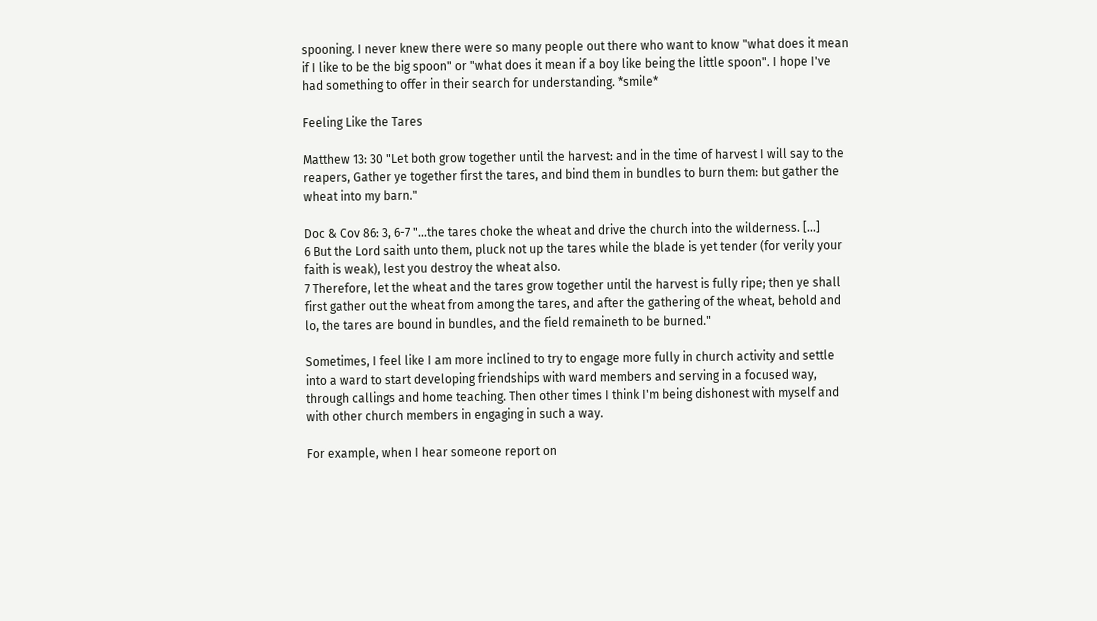spooning. I never knew there were so many people out there who want to know "what does it mean if I like to be the big spoon" or "what does it mean if a boy like being the little spoon". I hope I've had something to offer in their search for understanding. *smile*

Feeling Like the Tares

Matthew 13: 30 "Let both grow together until the harvest: and in the time of harvest I will say to the reapers, Gather ye together first the tares, and bind them in bundles to burn them: but gather the wheat into my barn."

Doc & Cov 86: 3, 6-7 "...the tares choke the wheat and drive the church into the wilderness. [...]
6 But the Lord saith unto them, pluck not up the tares while the blade is yet tender (for verily your faith is weak), lest you destroy the wheat also.
7 Therefore, let the wheat and the tares grow together until the harvest is fully ripe; then ye shall first gather out the wheat from among the tares, and after the gathering of the wheat, behold and lo, the tares are bound in bundles, and the field remaineth to be burned."

Sometimes, I feel like I am more inclined to try to engage more fully in church activity and settle into a ward to start developing friendships with ward members and serving in a focused way, through callings and home teaching. Then other times I think I'm being dishonest with myself and with other church members in engaging in such a way.

For example, when I hear someone report on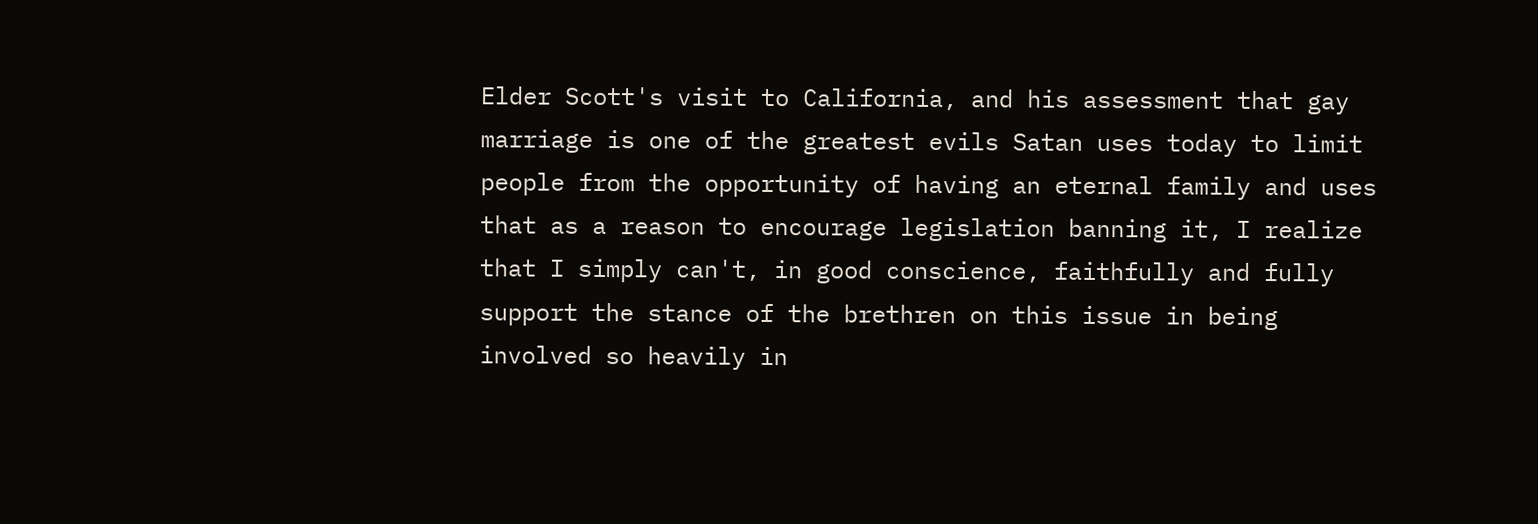Elder Scott's visit to California, and his assessment that gay marriage is one of the greatest evils Satan uses today to limit people from the opportunity of having an eternal family and uses that as a reason to encourage legislation banning it, I realize that I simply can't, in good conscience, faithfully and fully support the stance of the brethren on this issue in being involved so heavily in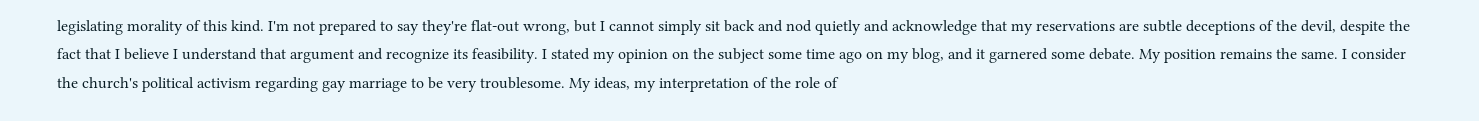legislating morality of this kind. I'm not prepared to say they're flat-out wrong, but I cannot simply sit back and nod quietly and acknowledge that my reservations are subtle deceptions of the devil, despite the fact that I believe I understand that argument and recognize its feasibility. I stated my opinion on the subject some time ago on my blog, and it garnered some debate. My position remains the same. I consider the church's political activism regarding gay marriage to be very troublesome. My ideas, my interpretation of the role of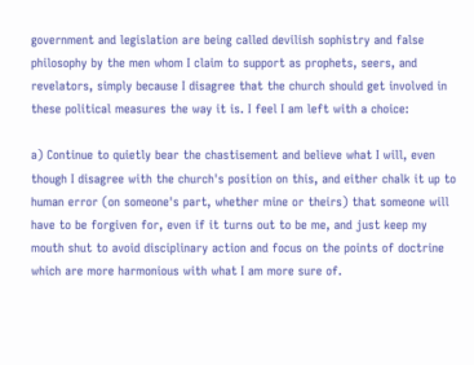government and legislation are being called devilish sophistry and false philosophy by the men whom I claim to support as prophets, seers, and revelators, simply because I disagree that the church should get involved in these political measures the way it is. I feel I am left with a choice:

a) Continue to quietly bear the chastisement and believe what I will, even though I disagree with the church's position on this, and either chalk it up to human error (on someone's part, whether mine or theirs) that someone will have to be forgiven for, even if it turns out to be me, and just keep my mouth shut to avoid disciplinary action and focus on the points of doctrine which are more harmonious with what I am more sure of.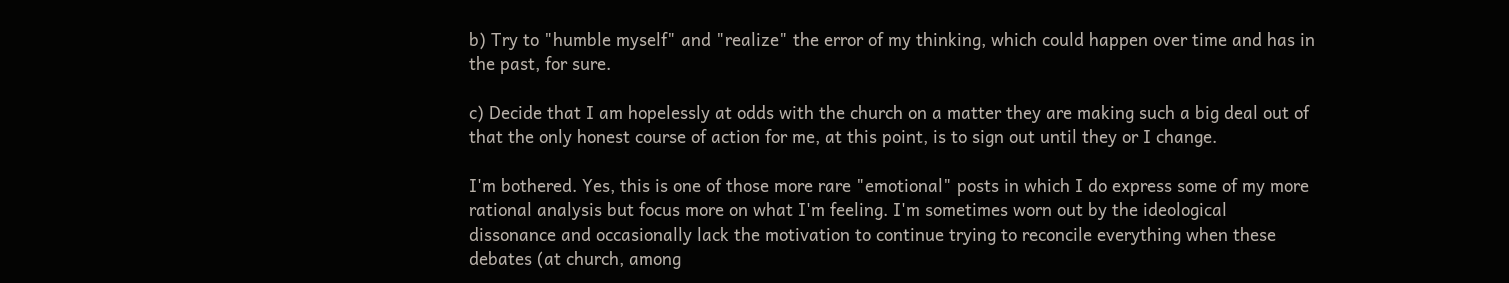b) Try to "humble myself" and "realize" the error of my thinking, which could happen over time and has in the past, for sure.

c) Decide that I am hopelessly at odds with the church on a matter they are making such a big deal out of that the only honest course of action for me, at this point, is to sign out until they or I change.

I'm bothered. Yes, this is one of those more rare "emotional" posts in which I do express some of my more rational analysis but focus more on what I'm feeling. I'm sometimes worn out by the ideological dissonance and occasionally lack the motivation to continue trying to reconcile everything when these debates (at church, among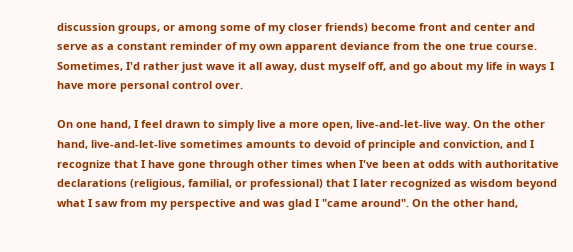discussion groups, or among some of my closer friends) become front and center and serve as a constant reminder of my own apparent deviance from the one true course. Sometimes, I'd rather just wave it all away, dust myself off, and go about my life in ways I have more personal control over.

On one hand, I feel drawn to simply live a more open, live-and-let-live way. On the other hand, live-and-let-live sometimes amounts to devoid of principle and conviction, and I recognize that I have gone through other times when I've been at odds with authoritative declarations (religious, familial, or professional) that I later recognized as wisdom beyond what I saw from my perspective and was glad I "came around". On the other hand,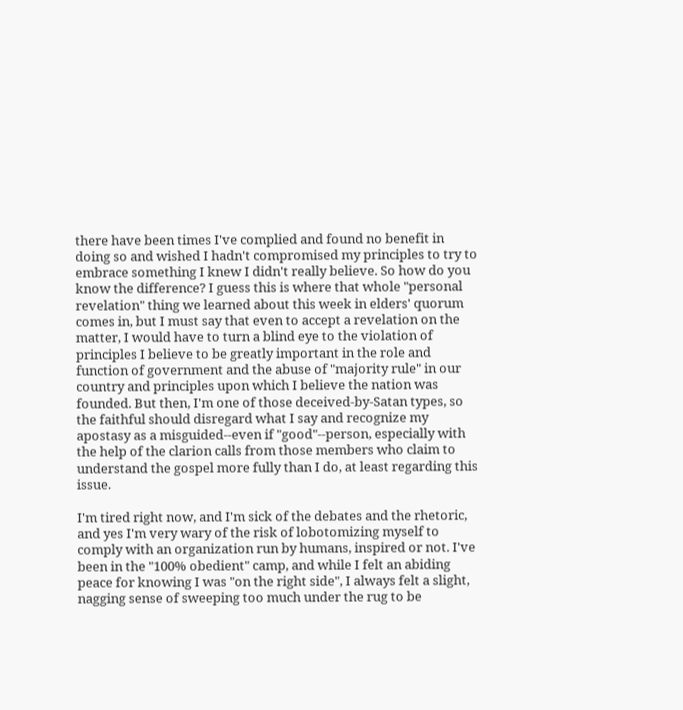there have been times I've complied and found no benefit in doing so and wished I hadn't compromised my principles to try to embrace something I knew I didn't really believe. So how do you know the difference? I guess this is where that whole "personal revelation" thing we learned about this week in elders' quorum comes in, but I must say that even to accept a revelation on the matter, I would have to turn a blind eye to the violation of principles I believe to be greatly important in the role and function of government and the abuse of "majority rule" in our country and principles upon which I believe the nation was founded. But then, I'm one of those deceived-by-Satan types, so the faithful should disregard what I say and recognize my apostasy as a misguided--even if "good"--person, especially with the help of the clarion calls from those members who claim to understand the gospel more fully than I do, at least regarding this issue.

I'm tired right now, and I'm sick of the debates and the rhetoric, and yes I'm very wary of the risk of lobotomizing myself to comply with an organization run by humans, inspired or not. I've been in the "100% obedient" camp, and while I felt an abiding peace for knowing I was "on the right side", I always felt a slight, nagging sense of sweeping too much under the rug to be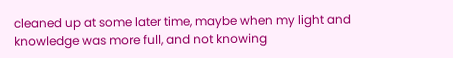cleaned up at some later time, maybe when my light and knowledge was more full, and not knowing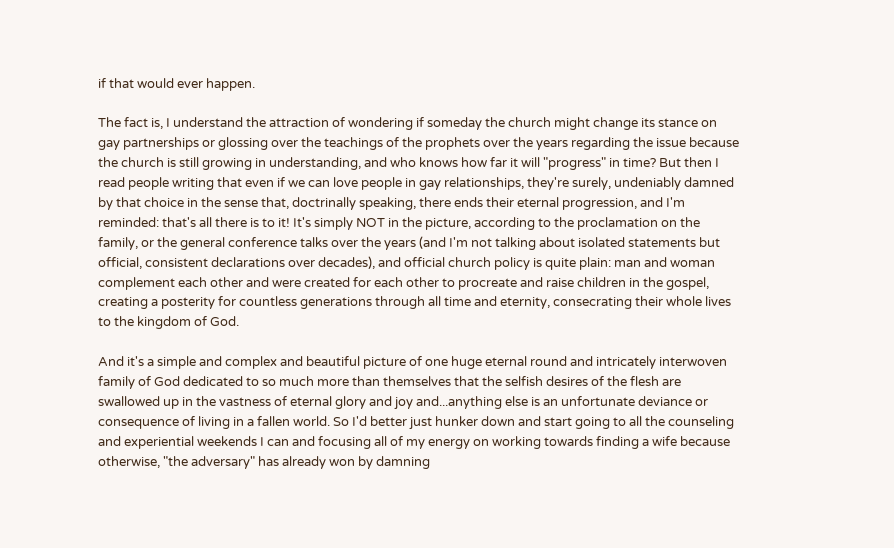if that would ever happen.

The fact is, I understand the attraction of wondering if someday the church might change its stance on gay partnerships or glossing over the teachings of the prophets over the years regarding the issue because the church is still growing in understanding, and who knows how far it will "progress" in time? But then I read people writing that even if we can love people in gay relationships, they're surely, undeniably damned by that choice in the sense that, doctrinally speaking, there ends their eternal progression, and I'm reminded: that's all there is to it! It's simply NOT in the picture, according to the proclamation on the family, or the general conference talks over the years (and I'm not talking about isolated statements but official, consistent declarations over decades), and official church policy is quite plain: man and woman complement each other and were created for each other to procreate and raise children in the gospel, creating a posterity for countless generations through all time and eternity, consecrating their whole lives to the kingdom of God.

And it's a simple and complex and beautiful picture of one huge eternal round and intricately interwoven family of God dedicated to so much more than themselves that the selfish desires of the flesh are swallowed up in the vastness of eternal glory and joy and...anything else is an unfortunate deviance or consequence of living in a fallen world. So I'd better just hunker down and start going to all the counseling and experiential weekends I can and focusing all of my energy on working towards finding a wife because otherwise, "the adversary" has already won by damning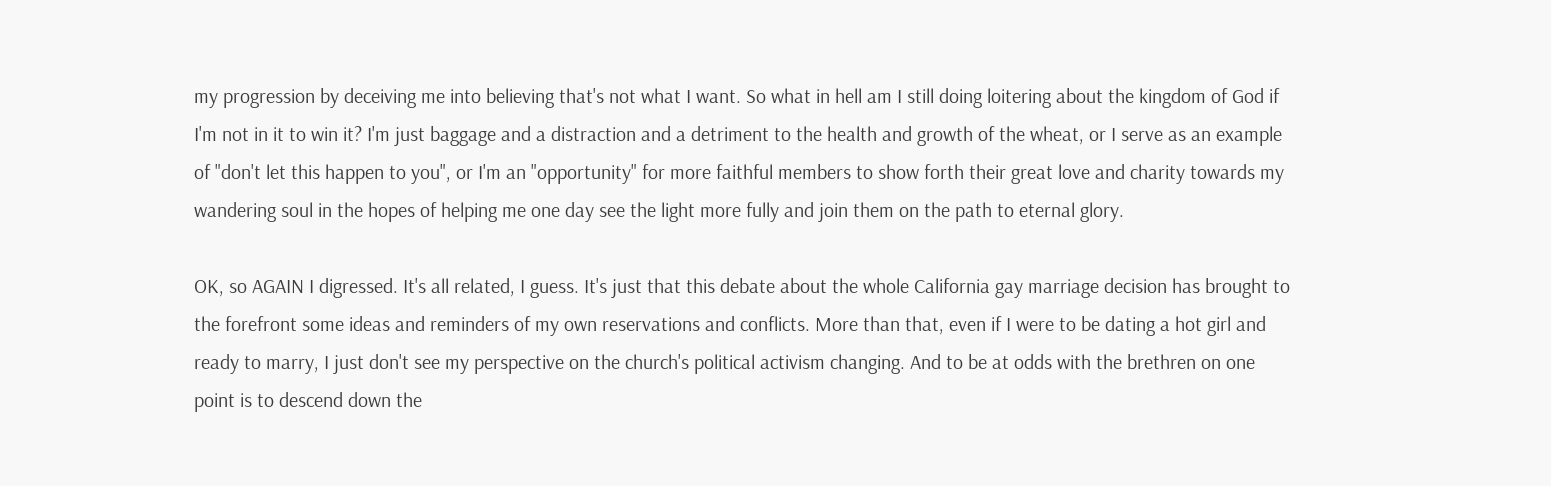my progression by deceiving me into believing that's not what I want. So what in hell am I still doing loitering about the kingdom of God if I'm not in it to win it? I'm just baggage and a distraction and a detriment to the health and growth of the wheat, or I serve as an example of "don't let this happen to you", or I'm an "opportunity" for more faithful members to show forth their great love and charity towards my wandering soul in the hopes of helping me one day see the light more fully and join them on the path to eternal glory.

OK, so AGAIN I digressed. It's all related, I guess. It's just that this debate about the whole California gay marriage decision has brought to the forefront some ideas and reminders of my own reservations and conflicts. More than that, even if I were to be dating a hot girl and ready to marry, I just don't see my perspective on the church's political activism changing. And to be at odds with the brethren on one point is to descend down the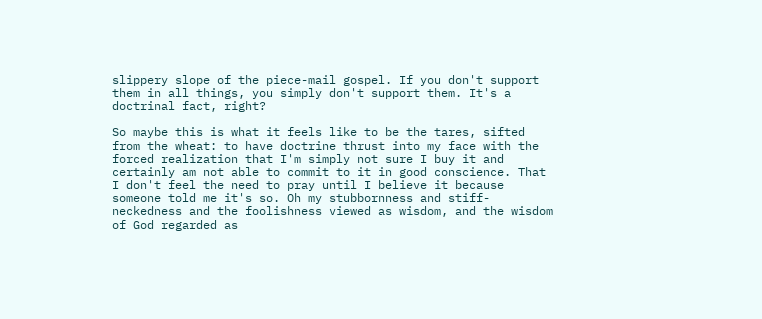slippery slope of the piece-mail gospel. If you don't support them in all things, you simply don't support them. It's a doctrinal fact, right?

So maybe this is what it feels like to be the tares, sifted from the wheat: to have doctrine thrust into my face with the forced realization that I'm simply not sure I buy it and certainly am not able to commit to it in good conscience. That I don't feel the need to pray until I believe it because someone told me it's so. Oh my stubbornness and stiff-neckedness and the foolishness viewed as wisdom, and the wisdom of God regarded as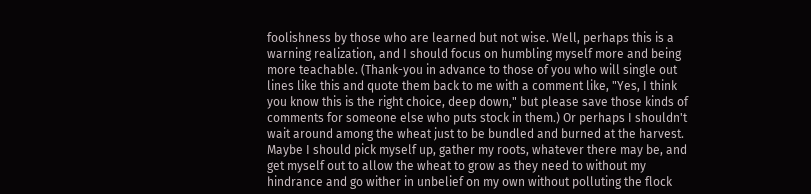foolishness by those who are learned but not wise. Well, perhaps this is a warning realization, and I should focus on humbling myself more and being more teachable. (Thank-you in advance to those of you who will single out lines like this and quote them back to me with a comment like, "Yes, I think you know this is the right choice, deep down," but please save those kinds of comments for someone else who puts stock in them.) Or perhaps I shouldn't wait around among the wheat just to be bundled and burned at the harvest. Maybe I should pick myself up, gather my roots, whatever there may be, and get myself out to allow the wheat to grow as they need to without my hindrance and go wither in unbelief on my own without polluting the flock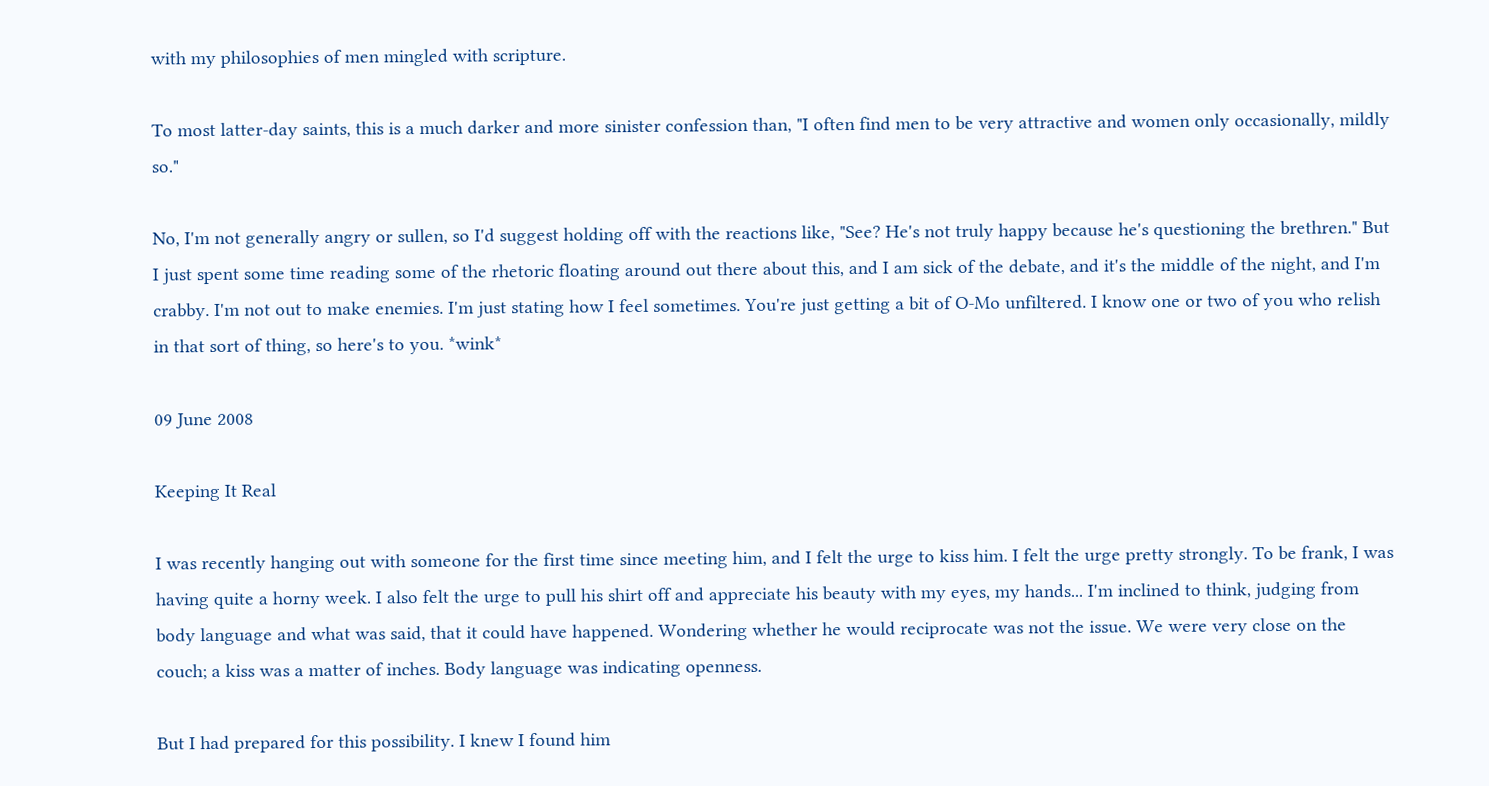with my philosophies of men mingled with scripture.

To most latter-day saints, this is a much darker and more sinister confession than, "I often find men to be very attractive and women only occasionally, mildly so."

No, I'm not generally angry or sullen, so I'd suggest holding off with the reactions like, "See? He's not truly happy because he's questioning the brethren." But I just spent some time reading some of the rhetoric floating around out there about this, and I am sick of the debate, and it's the middle of the night, and I'm crabby. I'm not out to make enemies. I'm just stating how I feel sometimes. You're just getting a bit of O-Mo unfiltered. I know one or two of you who relish in that sort of thing, so here's to you. *wink*

09 June 2008

Keeping It Real

I was recently hanging out with someone for the first time since meeting him, and I felt the urge to kiss him. I felt the urge pretty strongly. To be frank, I was having quite a horny week. I also felt the urge to pull his shirt off and appreciate his beauty with my eyes, my hands... I'm inclined to think, judging from body language and what was said, that it could have happened. Wondering whether he would reciprocate was not the issue. We were very close on the couch; a kiss was a matter of inches. Body language was indicating openness.

But I had prepared for this possibility. I knew I found him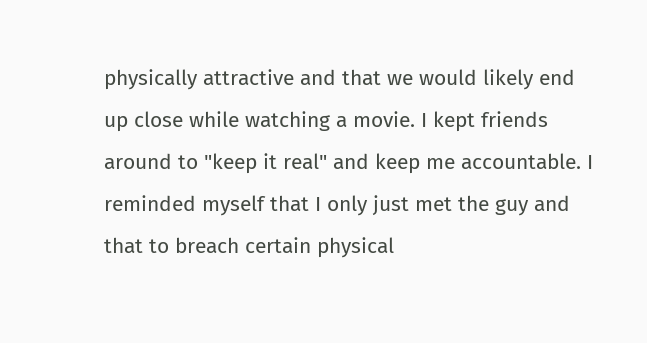physically attractive and that we would likely end up close while watching a movie. I kept friends around to "keep it real" and keep me accountable. I reminded myself that I only just met the guy and that to breach certain physical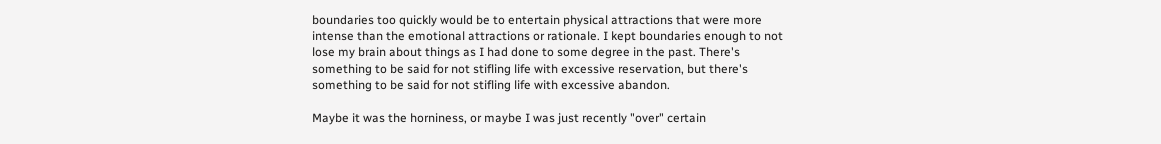boundaries too quickly would be to entertain physical attractions that were more intense than the emotional attractions or rationale. I kept boundaries enough to not lose my brain about things as I had done to some degree in the past. There's something to be said for not stifling life with excessive reservation, but there's something to be said for not stifling life with excessive abandon.

Maybe it was the horniness, or maybe I was just recently "over" certain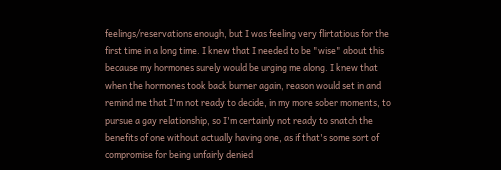feelings/reservations enough, but I was feeling very flirtatious for the first time in a long time. I knew that I needed to be "wise" about this because my hormones surely would be urging me along. I knew that when the hormones took back burner again, reason would set in and remind me that I'm not ready to decide, in my more sober moments, to pursue a gay relationship, so I'm certainly not ready to snatch the benefits of one without actually having one, as if that's some sort of compromise for being unfairly denied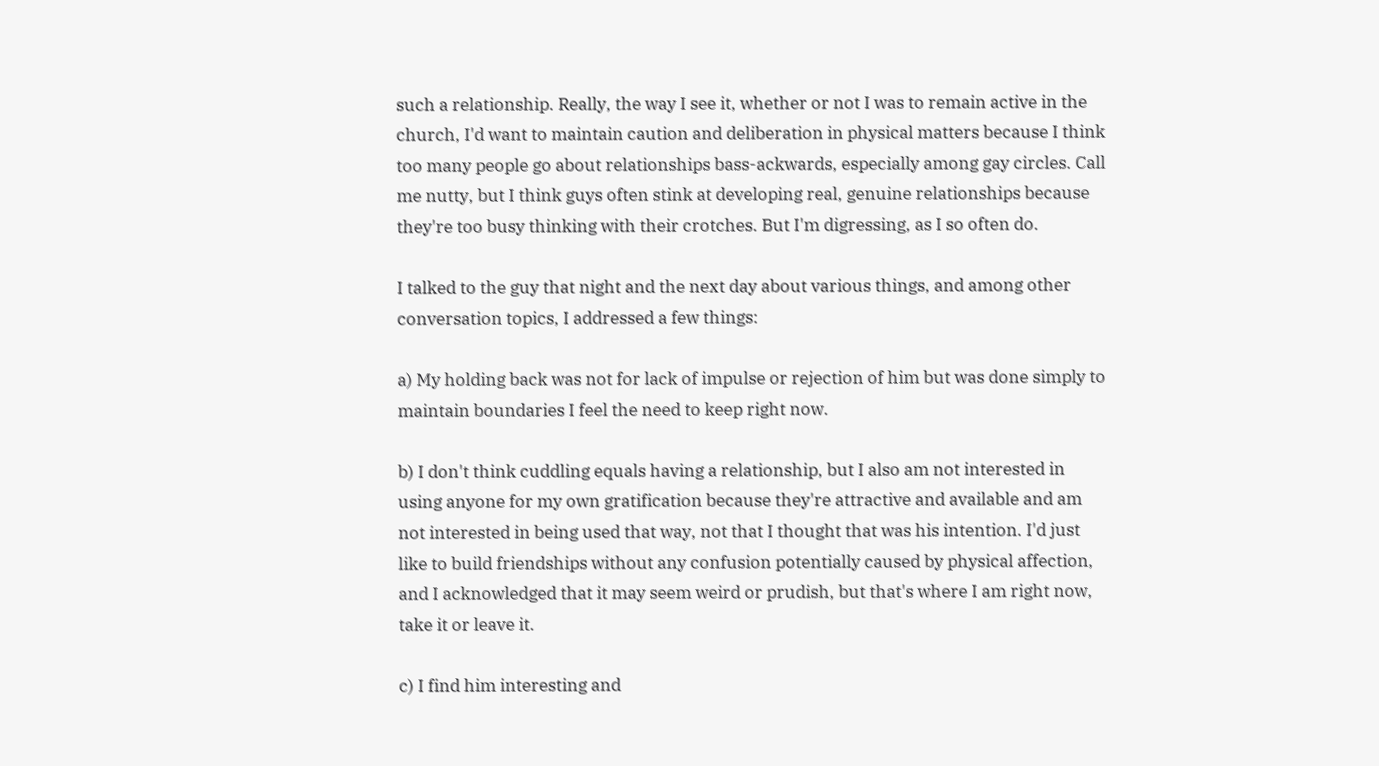such a relationship. Really, the way I see it, whether or not I was to remain active in the church, I'd want to maintain caution and deliberation in physical matters because I think too many people go about relationships bass-ackwards, especially among gay circles. Call me nutty, but I think guys often stink at developing real, genuine relationships because they're too busy thinking with their crotches. But I'm digressing, as I so often do.

I talked to the guy that night and the next day about various things, and among other conversation topics, I addressed a few things:

a) My holding back was not for lack of impulse or rejection of him but was done simply to maintain boundaries I feel the need to keep right now.

b) I don't think cuddling equals having a relationship, but I also am not interested in using anyone for my own gratification because they're attractive and available and am not interested in being used that way, not that I thought that was his intention. I'd just like to build friendships without any confusion potentially caused by physical affection, and I acknowledged that it may seem weird or prudish, but that's where I am right now, take it or leave it.

c) I find him interesting and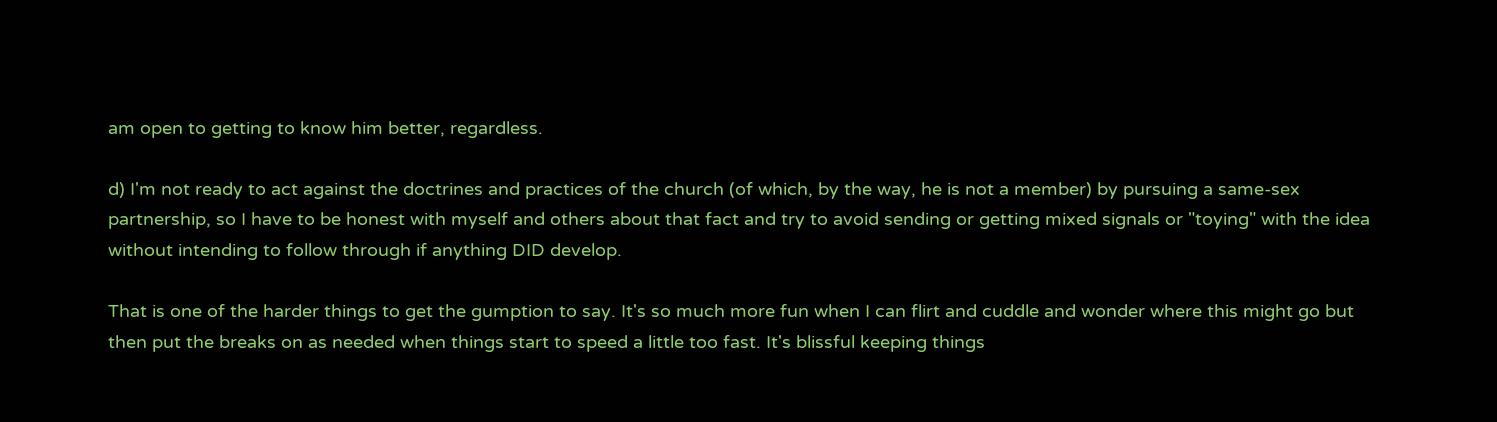am open to getting to know him better, regardless.

d) I'm not ready to act against the doctrines and practices of the church (of which, by the way, he is not a member) by pursuing a same-sex partnership, so I have to be honest with myself and others about that fact and try to avoid sending or getting mixed signals or "toying" with the idea without intending to follow through if anything DID develop.

That is one of the harder things to get the gumption to say. It's so much more fun when I can flirt and cuddle and wonder where this might go but then put the breaks on as needed when things start to speed a little too fast. It's blissful keeping things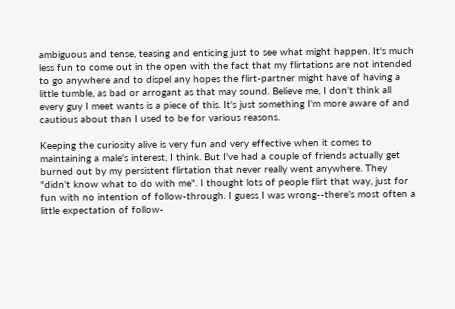ambiguous and tense, teasing and enticing just to see what might happen. It's much less fun to come out in the open with the fact that my flirtations are not intended to go anywhere and to dispel any hopes the flirt-partner might have of having a little tumble, as bad or arrogant as that may sound. Believe me, I don't think all every guy I meet wants is a piece of this. It's just something I'm more aware of and cautious about than I used to be for various reasons.

Keeping the curiosity alive is very fun and very effective when it comes to maintaining a male's interest, I think. But I've had a couple of friends actually get burned out by my persistent flirtation that never really went anywhere. They "didn't know what to do with me". I thought lots of people flirt that way, just for fun with no intention of follow-through. I guess I was wrong--there's most often a little expectation of follow-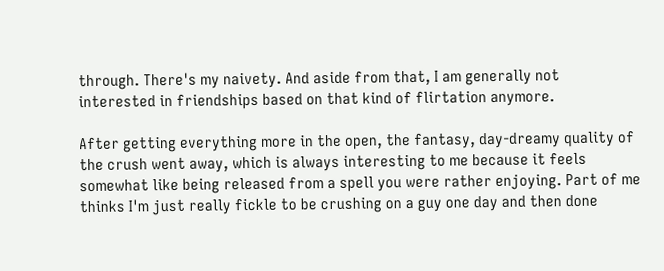through. There's my naivety. And aside from that, I am generally not interested in friendships based on that kind of flirtation anymore.

After getting everything more in the open, the fantasy, day-dreamy quality of the crush went away, which is always interesting to me because it feels somewhat like being released from a spell you were rather enjoying. Part of me thinks I'm just really fickle to be crushing on a guy one day and then done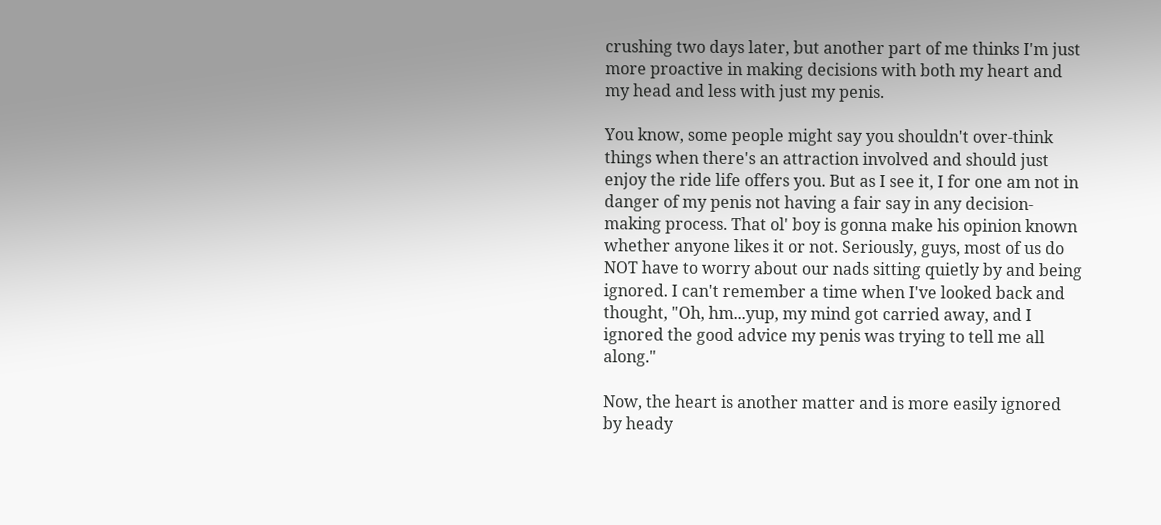crushing two days later, but another part of me thinks I'm just more proactive in making decisions with both my heart and my head and less with just my penis.

You know, some people might say you shouldn't over-think things when there's an attraction involved and should just enjoy the ride life offers you. But as I see it, I for one am not in danger of my penis not having a fair say in any decision-making process. That ol' boy is gonna make his opinion known whether anyone likes it or not. Seriously, guys, most of us do NOT have to worry about our nads sitting quietly by and being ignored. I can't remember a time when I've looked back and thought, "Oh, hm...yup, my mind got carried away, and I ignored the good advice my penis was trying to tell me all along."

Now, the heart is another matter and is more easily ignored by heady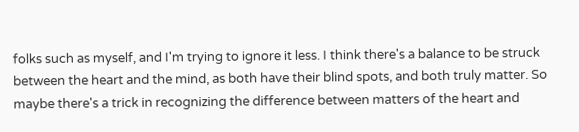folks such as myself, and I'm trying to ignore it less. I think there's a balance to be struck between the heart and the mind, as both have their blind spots, and both truly matter. So maybe there's a trick in recognizing the difference between matters of the heart and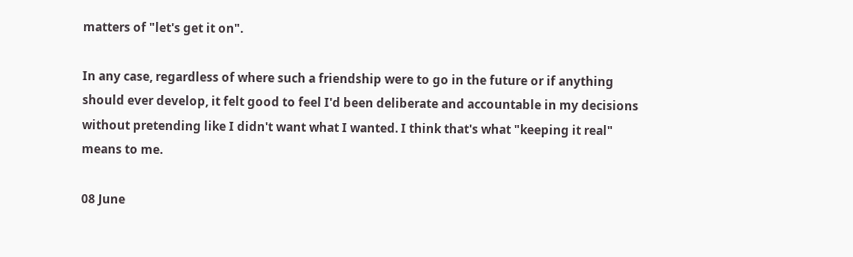matters of "let's get it on".

In any case, regardless of where such a friendship were to go in the future or if anything should ever develop, it felt good to feel I'd been deliberate and accountable in my decisions without pretending like I didn't want what I wanted. I think that's what "keeping it real" means to me.

08 June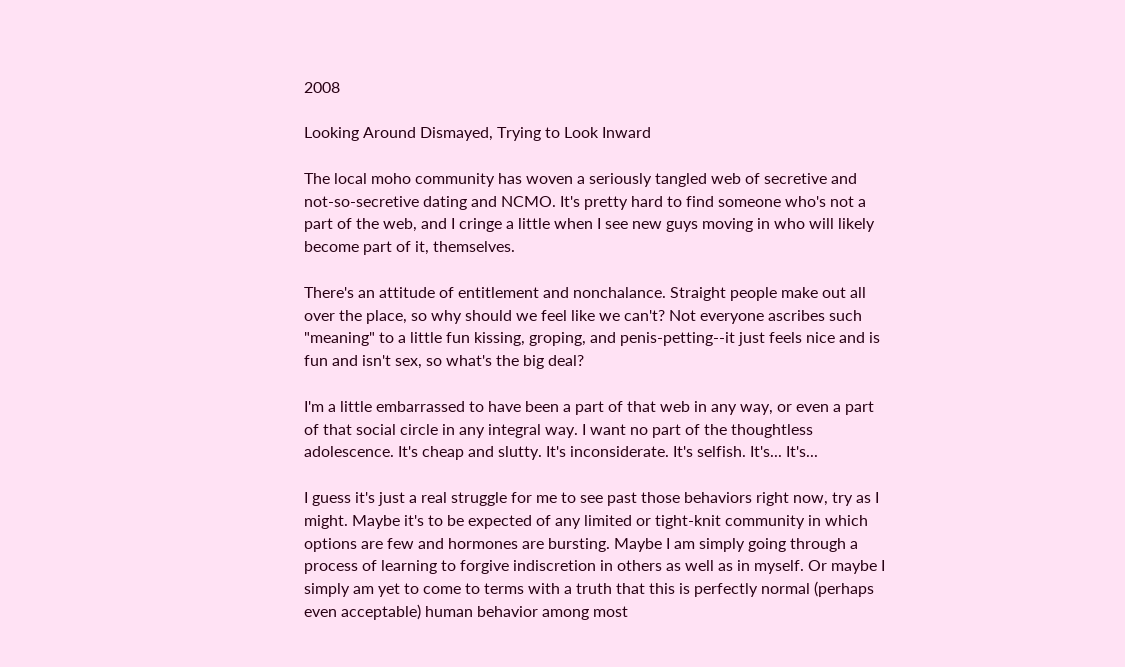2008

Looking Around Dismayed, Trying to Look Inward

The local moho community has woven a seriously tangled web of secretive and not-so-secretive dating and NCMO. It's pretty hard to find someone who's not a part of the web, and I cringe a little when I see new guys moving in who will likely become part of it, themselves.

There's an attitude of entitlement and nonchalance. Straight people make out all over the place, so why should we feel like we can't? Not everyone ascribes such "meaning" to a little fun kissing, groping, and penis-petting--it just feels nice and is fun and isn't sex, so what's the big deal?

I'm a little embarrassed to have been a part of that web in any way, or even a part of that social circle in any integral way. I want no part of the thoughtless adolescence. It's cheap and slutty. It's inconsiderate. It's selfish. It's... It's...

I guess it's just a real struggle for me to see past those behaviors right now, try as I might. Maybe it's to be expected of any limited or tight-knit community in which options are few and hormones are bursting. Maybe I am simply going through a process of learning to forgive indiscretion in others as well as in myself. Or maybe I simply am yet to come to terms with a truth that this is perfectly normal (perhaps even acceptable) human behavior among most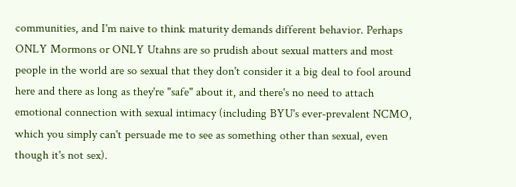communities, and I'm naive to think maturity demands different behavior. Perhaps ONLY Mormons or ONLY Utahns are so prudish about sexual matters and most people in the world are so sexual that they don't consider it a big deal to fool around here and there as long as they're "safe" about it, and there's no need to attach emotional connection with sexual intimacy (including BYU's ever-prevalent NCMO, which you simply can't persuade me to see as something other than sexual, even though it's not sex).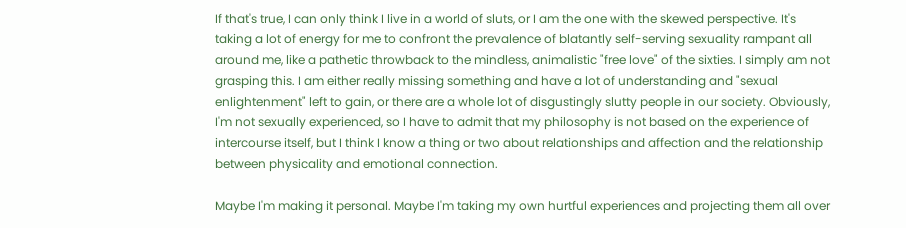If that's true, I can only think I live in a world of sluts, or I am the one with the skewed perspective. It's taking a lot of energy for me to confront the prevalence of blatantly self-serving sexuality rampant all around me, like a pathetic throwback to the mindless, animalistic "free love" of the sixties. I simply am not grasping this. I am either really missing something and have a lot of understanding and "sexual enlightenment" left to gain, or there are a whole lot of disgustingly slutty people in our society. Obviously, I'm not sexually experienced, so I have to admit that my philosophy is not based on the experience of intercourse itself, but I think I know a thing or two about relationships and affection and the relationship between physicality and emotional connection.

Maybe I'm making it personal. Maybe I'm taking my own hurtful experiences and projecting them all over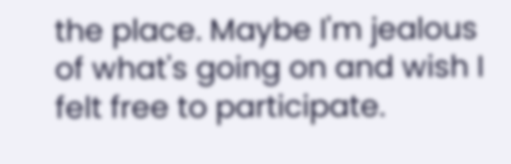the place. Maybe I'm jealous of what's going on and wish I felt free to participate.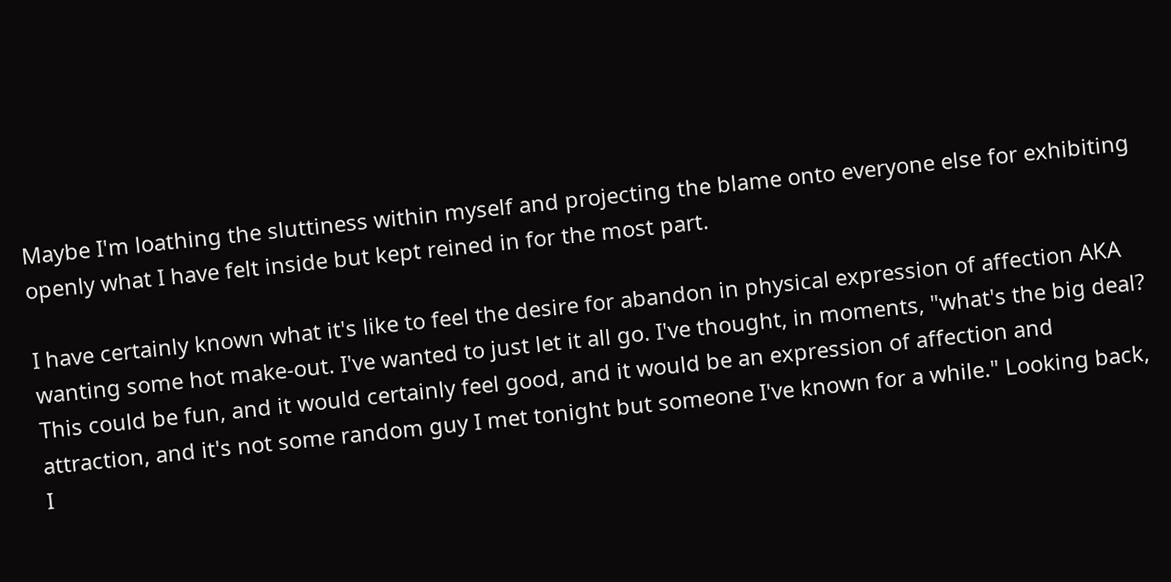Maybe I'm loathing the sluttiness within myself and projecting the blame onto everyone else for exhibiting openly what I have felt inside but kept reined in for the most part.

I have certainly known what it's like to feel the desire for abandon in physical expression of affection AKA wanting some hot make-out. I've wanted to just let it all go. I've thought, in moments, "what's the big deal? This could be fun, and it would certainly feel good, and it would be an expression of affection and attraction, and it's not some random guy I met tonight but someone I've known for a while." Looking back, I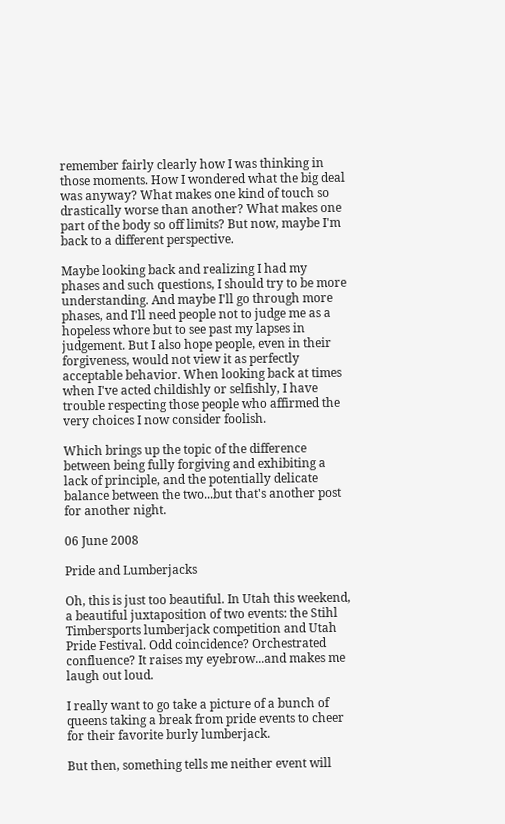remember fairly clearly how I was thinking in those moments. How I wondered what the big deal was anyway? What makes one kind of touch so drastically worse than another? What makes one part of the body so off limits? But now, maybe I'm back to a different perspective.

Maybe looking back and realizing I had my phases and such questions, I should try to be more understanding. And maybe I'll go through more phases, and I'll need people not to judge me as a hopeless whore but to see past my lapses in judgement. But I also hope people, even in their forgiveness, would not view it as perfectly acceptable behavior. When looking back at times when I've acted childishly or selfishly, I have trouble respecting those people who affirmed the very choices I now consider foolish.

Which brings up the topic of the difference between being fully forgiving and exhibiting a lack of principle, and the potentially delicate balance between the two...but that's another post for another night.

06 June 2008

Pride and Lumberjacks

Oh, this is just too beautiful. In Utah this weekend, a beautiful juxtaposition of two events: the Stihl Timbersports lumberjack competition and Utah Pride Festival. Odd coincidence? Orchestrated confluence? It raises my eyebrow...and makes me laugh out loud.

I really want to go take a picture of a bunch of queens taking a break from pride events to cheer for their favorite burly lumberjack.

But then, something tells me neither event will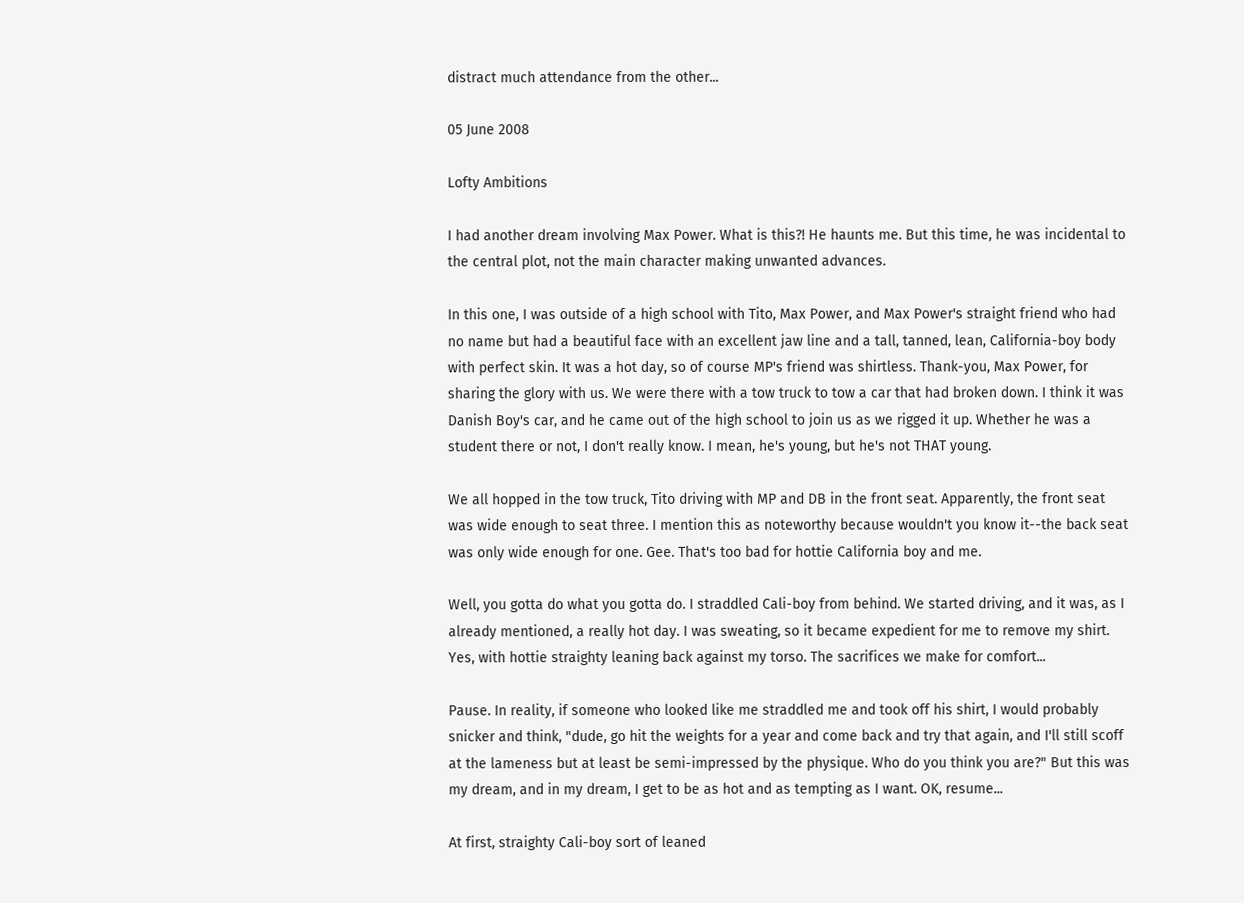distract much attendance from the other...

05 June 2008

Lofty Ambitions

I had another dream involving Max Power. What is this?! He haunts me. But this time, he was incidental to the central plot, not the main character making unwanted advances.

In this one, I was outside of a high school with Tito, Max Power, and Max Power's straight friend who had no name but had a beautiful face with an excellent jaw line and a tall, tanned, lean, California-boy body with perfect skin. It was a hot day, so of course MP's friend was shirtless. Thank-you, Max Power, for sharing the glory with us. We were there with a tow truck to tow a car that had broken down. I think it was Danish Boy's car, and he came out of the high school to join us as we rigged it up. Whether he was a student there or not, I don't really know. I mean, he's young, but he's not THAT young.

We all hopped in the tow truck, Tito driving with MP and DB in the front seat. Apparently, the front seat was wide enough to seat three. I mention this as noteworthy because wouldn't you know it--the back seat was only wide enough for one. Gee. That's too bad for hottie California boy and me.

Well, you gotta do what you gotta do. I straddled Cali-boy from behind. We started driving, and it was, as I already mentioned, a really hot day. I was sweating, so it became expedient for me to remove my shirt. Yes, with hottie straighty leaning back against my torso. The sacrifices we make for comfort...

Pause. In reality, if someone who looked like me straddled me and took off his shirt, I would probably snicker and think, "dude, go hit the weights for a year and come back and try that again, and I'll still scoff at the lameness but at least be semi-impressed by the physique. Who do you think you are?" But this was my dream, and in my dream, I get to be as hot and as tempting as I want. OK, resume...

At first, straighty Cali-boy sort of leaned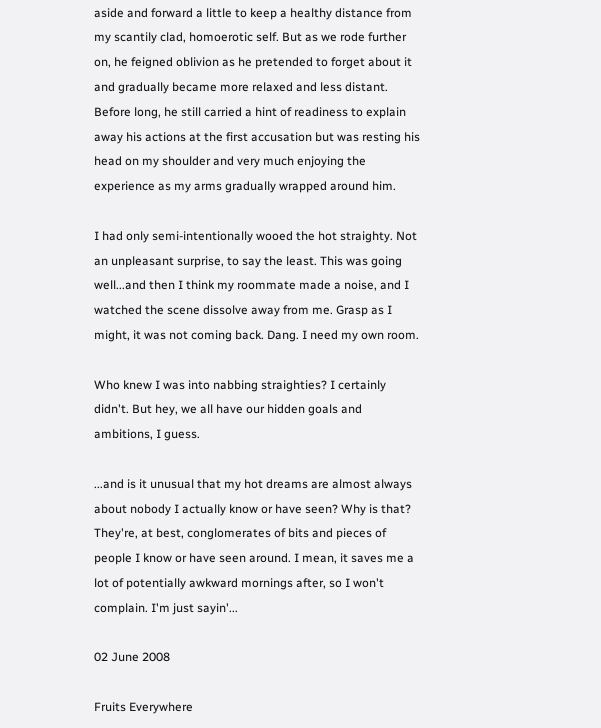aside and forward a little to keep a healthy distance from my scantily clad, homoerotic self. But as we rode further on, he feigned oblivion as he pretended to forget about it and gradually became more relaxed and less distant. Before long, he still carried a hint of readiness to explain away his actions at the first accusation but was resting his head on my shoulder and very much enjoying the experience as my arms gradually wrapped around him.

I had only semi-intentionally wooed the hot straighty. Not an unpleasant surprise, to say the least. This was going well...and then I think my roommate made a noise, and I watched the scene dissolve away from me. Grasp as I might, it was not coming back. Dang. I need my own room.

Who knew I was into nabbing straighties? I certainly didn't. But hey, we all have our hidden goals and ambitions, I guess.

...and is it unusual that my hot dreams are almost always about nobody I actually know or have seen? Why is that? They're, at best, conglomerates of bits and pieces of people I know or have seen around. I mean, it saves me a lot of potentially awkward mornings after, so I won't complain. I'm just sayin'...

02 June 2008

Fruits Everywhere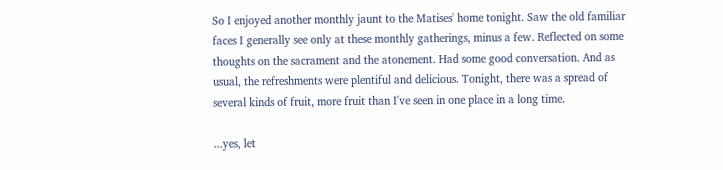So I enjoyed another monthly jaunt to the Matises' home tonight. Saw the old familiar faces I generally see only at these monthly gatherings, minus a few. Reflected on some thoughts on the sacrament and the atonement. Had some good conversation. And as usual, the refreshments were plentiful and delicious. Tonight, there was a spread of several kinds of fruit, more fruit than I've seen in one place in a long time.

...yes, let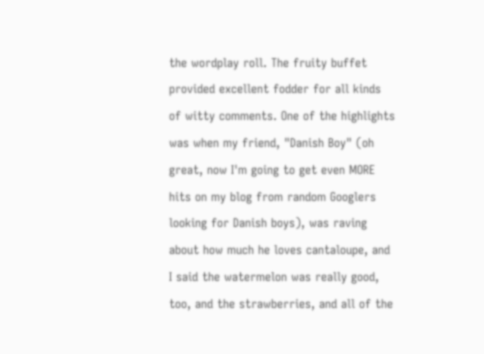the wordplay roll. The fruity buffet provided excellent fodder for all kinds of witty comments. One of the highlights was when my friend, "Danish Boy" (oh great, now I'm going to get even MORE hits on my blog from random Googlers looking for Danish boys), was raving about how much he loves cantaloupe, and I said the watermelon was really good, too, and the strawberries, and all of the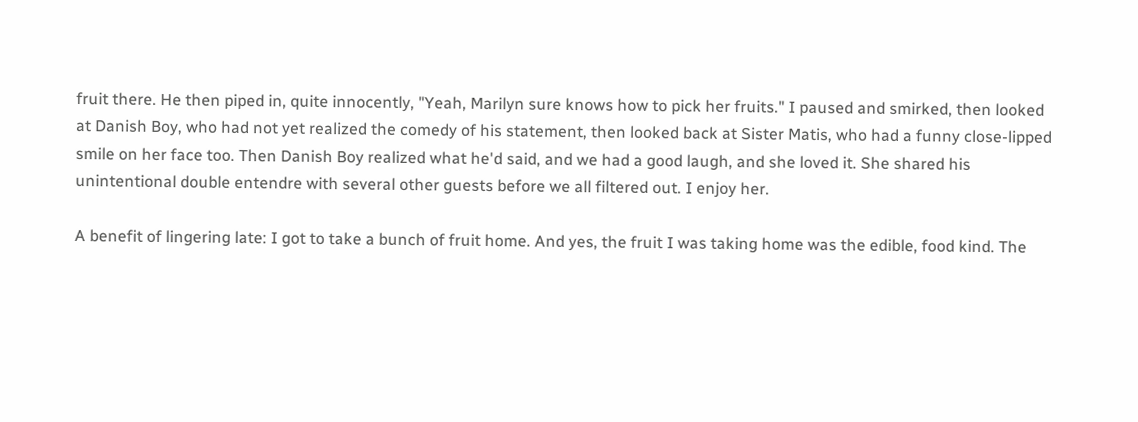fruit there. He then piped in, quite innocently, "Yeah, Marilyn sure knows how to pick her fruits." I paused and smirked, then looked at Danish Boy, who had not yet realized the comedy of his statement, then looked back at Sister Matis, who had a funny close-lipped smile on her face too. Then Danish Boy realized what he'd said, and we had a good laugh, and she loved it. She shared his unintentional double entendre with several other guests before we all filtered out. I enjoy her.

A benefit of lingering late: I got to take a bunch of fruit home. And yes, the fruit I was taking home was the edible, food kind. The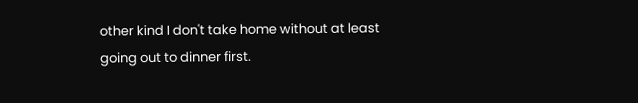other kind I don't take home without at least going out to dinner first.